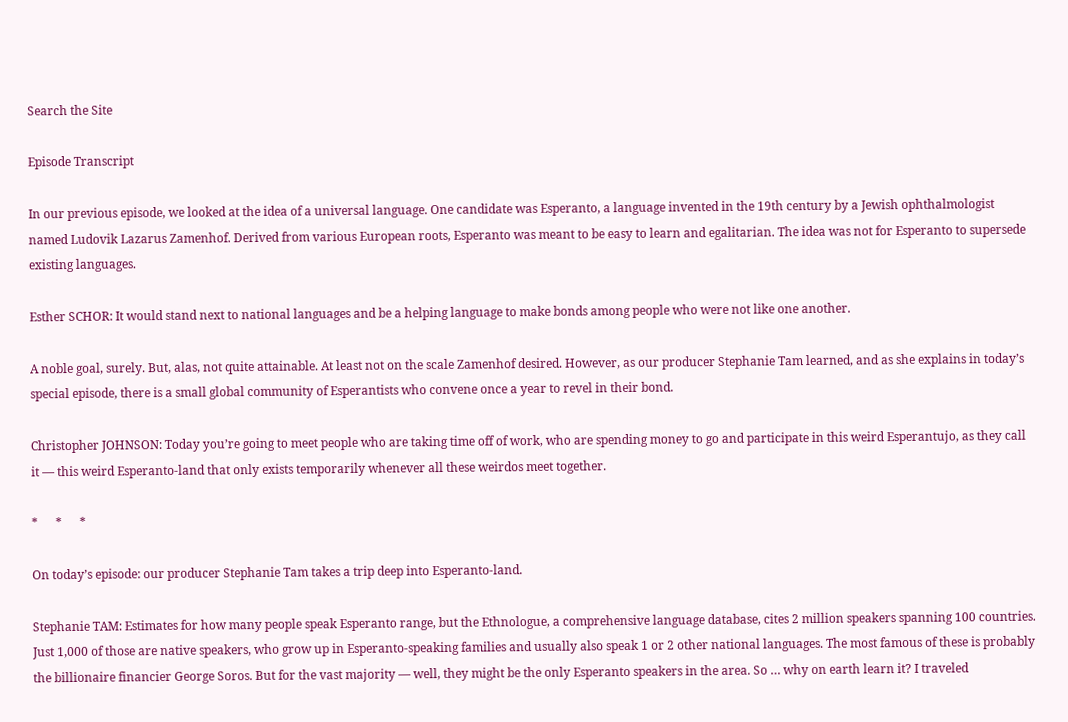Search the Site

Episode Transcript

In our previous episode, we looked at the idea of a universal language. One candidate was Esperanto, a language invented in the 19th century by a Jewish ophthalmologist named Ludovik Lazarus Zamenhof. Derived from various European roots, Esperanto was meant to be easy to learn and egalitarian. The idea was not for Esperanto to supersede existing languages.

Esther SCHOR: It would stand next to national languages and be a helping language to make bonds among people who were not like one another.

A noble goal, surely. But, alas, not quite attainable. At least not on the scale Zamenhof desired. However, as our producer Stephanie Tam learned, and as she explains in today’s special episode, there is a small global community of Esperantists who convene once a year to revel in their bond.

Christopher JOHNSON: Today you’re going to meet people who are taking time off of work, who are spending money to go and participate in this weird Esperantujo, as they call it — this weird Esperanto-land that only exists temporarily whenever all these weirdos meet together.

*      *      *

On today’s episode: our producer Stephanie Tam takes a trip deep into Esperanto-land.

Stephanie TAM: Estimates for how many people speak Esperanto range, but the Ethnologue, a comprehensive language database, cites 2 million speakers spanning 100 countries. Just 1,000 of those are native speakers, who grow up in Esperanto-speaking families and usually also speak 1 or 2 other national languages. The most famous of these is probably the billionaire financier George Soros. But for the vast majority — well, they might be the only Esperanto speakers in the area. So … why on earth learn it? I traveled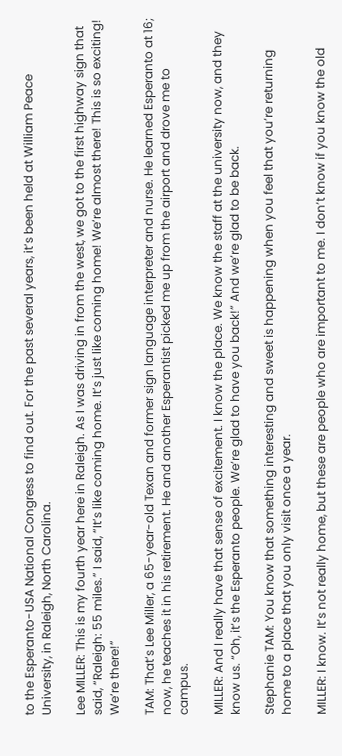to the Esperanto-USA National Congress to find out. For the past several years, it’s been held at William Peace University, in Raleigh, North Carolina.

Lee MILLER: This is my fourth year here in Raleigh. As I was driving in from the west, we got to the first highway sign that said, “Raleigh: 55 miles.” I said, “It’s like coming home. It’s just like coming home! We’re almost there! This is so exciting! We’re there!”

TAM: That’s Lee Miller, a 65-year-old Texan and former sign language interpreter and nurse. He learned Esperanto at 16; now, he teaches it in his retirement. He and another Esperantist picked me up from the airport and drove me to campus.

MILLER: And I really have that sense of excitement. I know the place. We know the staff at the university now, and they know us. “Oh, it’s the Esperanto people. We’re glad to have you back!” And we’re glad to be back.

Stephanie TAM: You know that something interesting and sweet is happening when you feel that you’re returning home to a place that you only visit once a year.

MILLER: I know. It’s not really home, but these are people who are important to me. I don’t know if you know the old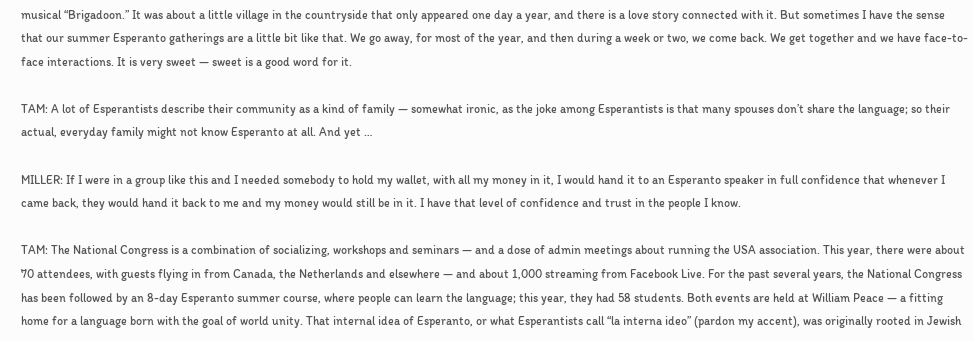musical “Brigadoon.” It was about a little village in the countryside that only appeared one day a year, and there is a love story connected with it. But sometimes I have the sense that our summer Esperanto gatherings are a little bit like that. We go away, for most of the year, and then during a week or two, we come back. We get together and we have face-to-face interactions. It is very sweet — sweet is a good word for it.

TAM: A lot of Esperantists describe their community as a kind of family — somewhat ironic, as the joke among Esperantists is that many spouses don’t share the language; so their actual, everyday family might not know Esperanto at all. And yet …

MILLER: If I were in a group like this and I needed somebody to hold my wallet, with all my money in it, I would hand it to an Esperanto speaker in full confidence that whenever I came back, they would hand it back to me and my money would still be in it. I have that level of confidence and trust in the people I know.

TAM: The National Congress is a combination of socializing, workshops and seminars — and a dose of admin meetings about running the USA association. This year, there were about 70 attendees, with guests flying in from Canada, the Netherlands and elsewhere — and about 1,000 streaming from Facebook Live. For the past several years, the National Congress has been followed by an 8-day Esperanto summer course, where people can learn the language; this year, they had 58 students. Both events are held at William Peace — a fitting home for a language born with the goal of world unity. That internal idea of Esperanto, or what Esperantists call “la interna ideo” (pardon my accent), was originally rooted in Jewish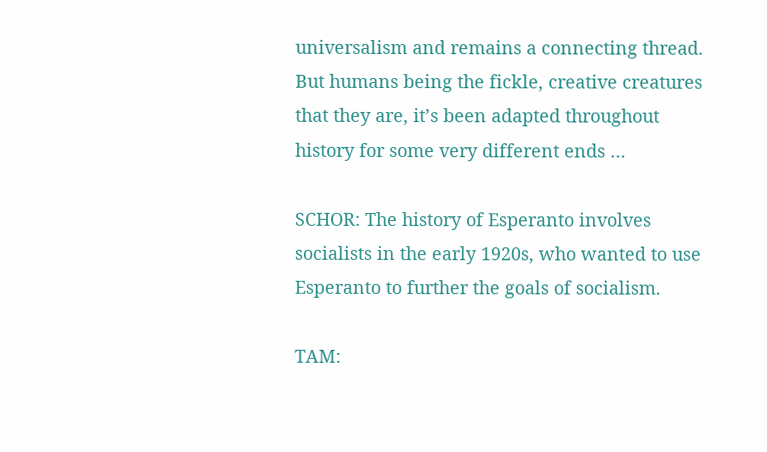universalism and remains a connecting thread. But humans being the fickle, creative creatures that they are, it’s been adapted throughout history for some very different ends …

SCHOR: The history of Esperanto involves socialists in the early 1920s, who wanted to use Esperanto to further the goals of socialism.

TAM: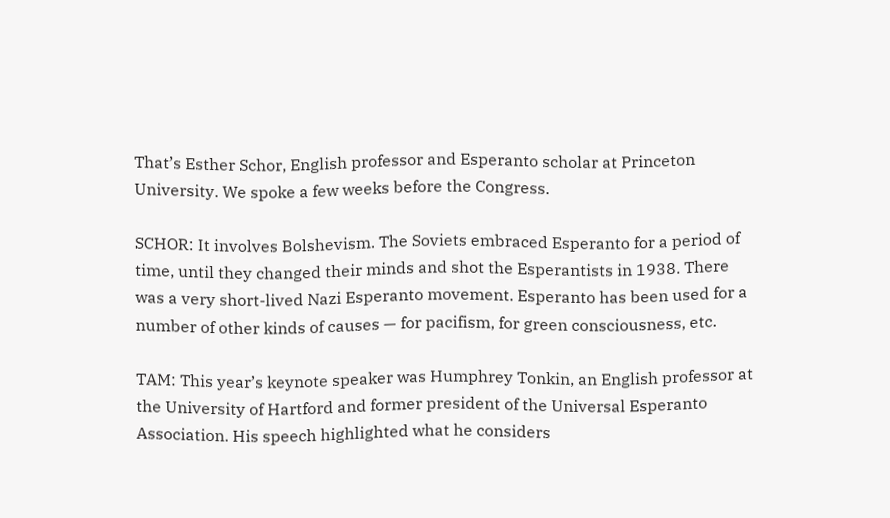That’s Esther Schor, English professor and Esperanto scholar at Princeton University. We spoke a few weeks before the Congress.

SCHOR: It involves Bolshevism. The Soviets embraced Esperanto for a period of time, until they changed their minds and shot the Esperantists in 1938. There was a very short-lived Nazi Esperanto movement. Esperanto has been used for a number of other kinds of causes — for pacifism, for green consciousness, etc.

TAM: This year’s keynote speaker was Humphrey Tonkin, an English professor at the University of Hartford and former president of the Universal Esperanto Association. His speech highlighted what he considers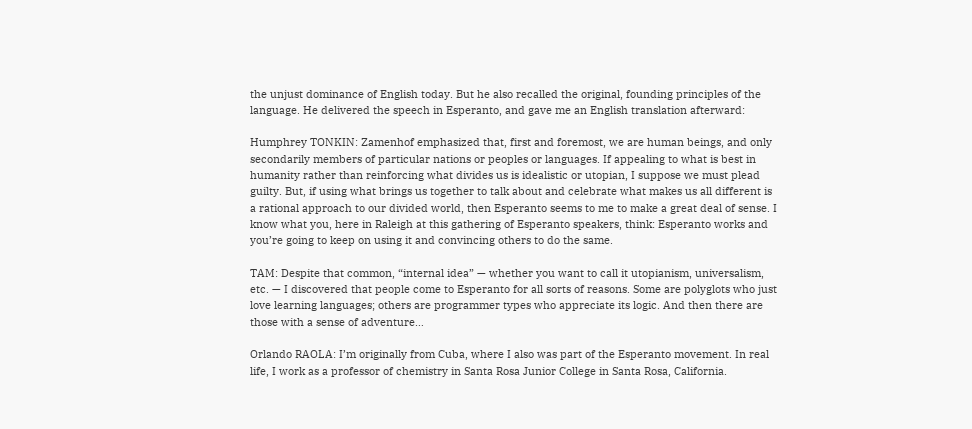the unjust dominance of English today. But he also recalled the original, founding principles of the language. He delivered the speech in Esperanto, and gave me an English translation afterward:

Humphrey TONKIN: Zamenhof emphasized that, first and foremost, we are human beings, and only secondarily members of particular nations or peoples or languages. If appealing to what is best in humanity rather than reinforcing what divides us is idealistic or utopian, I suppose we must plead guilty. But, if using what brings us together to talk about and celebrate what makes us all different is a rational approach to our divided world, then Esperanto seems to me to make a great deal of sense. I know what you, here in Raleigh at this gathering of Esperanto speakers, think: Esperanto works and you’re going to keep on using it and convincing others to do the same.

TAM: Despite that common, “internal idea” — whether you want to call it utopianism, universalism, etc. — I discovered that people come to Esperanto for all sorts of reasons. Some are polyglots who just love learning languages; others are programmer types who appreciate its logic. And then there are those with a sense of adventure…

Orlando RAOLA: I’m originally from Cuba, where I also was part of the Esperanto movement. In real life, I work as a professor of chemistry in Santa Rosa Junior College in Santa Rosa, California.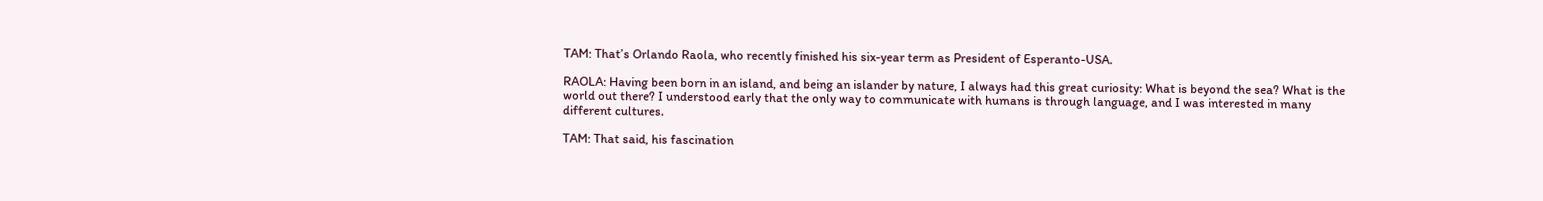TAM: That’s Orlando Raola, who recently finished his six-year term as President of Esperanto-USA.

RAOLA: Having been born in an island, and being an islander by nature, I always had this great curiosity: What is beyond the sea? What is the world out there? I understood early that the only way to communicate with humans is through language, and I was interested in many different cultures.

TAM: That said, his fascination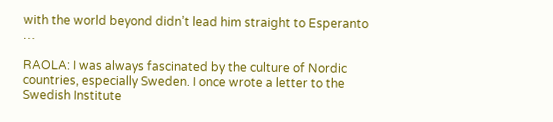with the world beyond didn’t lead him straight to Esperanto …

RAOLA: I was always fascinated by the culture of Nordic countries, especially Sweden. I once wrote a letter to the Swedish Institute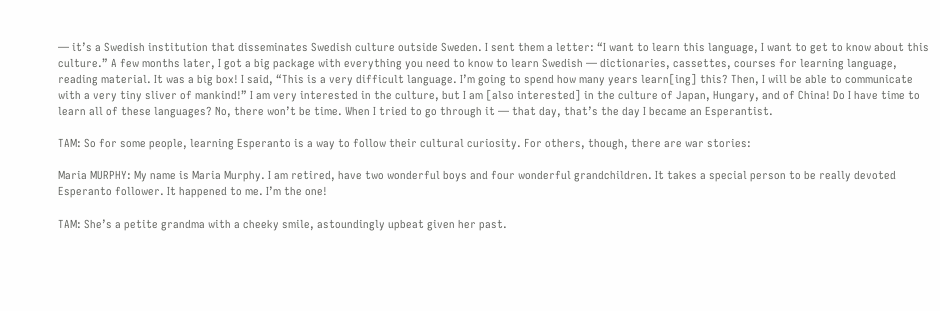— it’s a Swedish institution that disseminates Swedish culture outside Sweden. I sent them a letter: “I want to learn this language, I want to get to know about this culture.” A few months later, I got a big package with everything you need to know to learn Swedish — dictionaries, cassettes, courses for learning language, reading material. It was a big box! I said, “This is a very difficult language. I’m going to spend how many years learn[ing] this? Then, I will be able to communicate with a very tiny sliver of mankind!” I am very interested in the culture, but I am [also interested] in the culture of Japan, Hungary, and of China! Do I have time to learn all of these languages? No, there won’t be time. When I tried to go through it — that day, that’s the day I became an Esperantist.

TAM: So for some people, learning Esperanto is a way to follow their cultural curiosity. For others, though, there are war stories:

Maria MURPHY: My name is Maria Murphy. I am retired, have two wonderful boys and four wonderful grandchildren. It takes a special person to be really devoted Esperanto follower. It happened to me. I’m the one!

TAM: She’s a petite grandma with a cheeky smile, astoundingly upbeat given her past.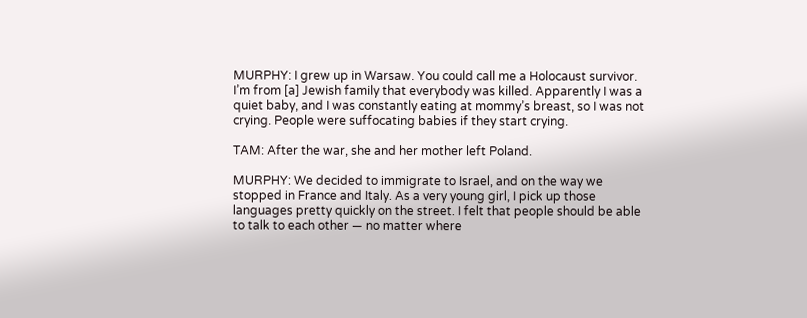MURPHY: I grew up in Warsaw. You could call me a Holocaust survivor. I’m from [a] Jewish family that everybody was killed. Apparently I was a quiet baby, and I was constantly eating at mommy’s breast, so I was not crying. People were suffocating babies if they start crying.

TAM: After the war, she and her mother left Poland.

MURPHY: We decided to immigrate to Israel, and on the way we stopped in France and Italy. As a very young girl, I pick up those languages pretty quickly on the street. I felt that people should be able to talk to each other — no matter where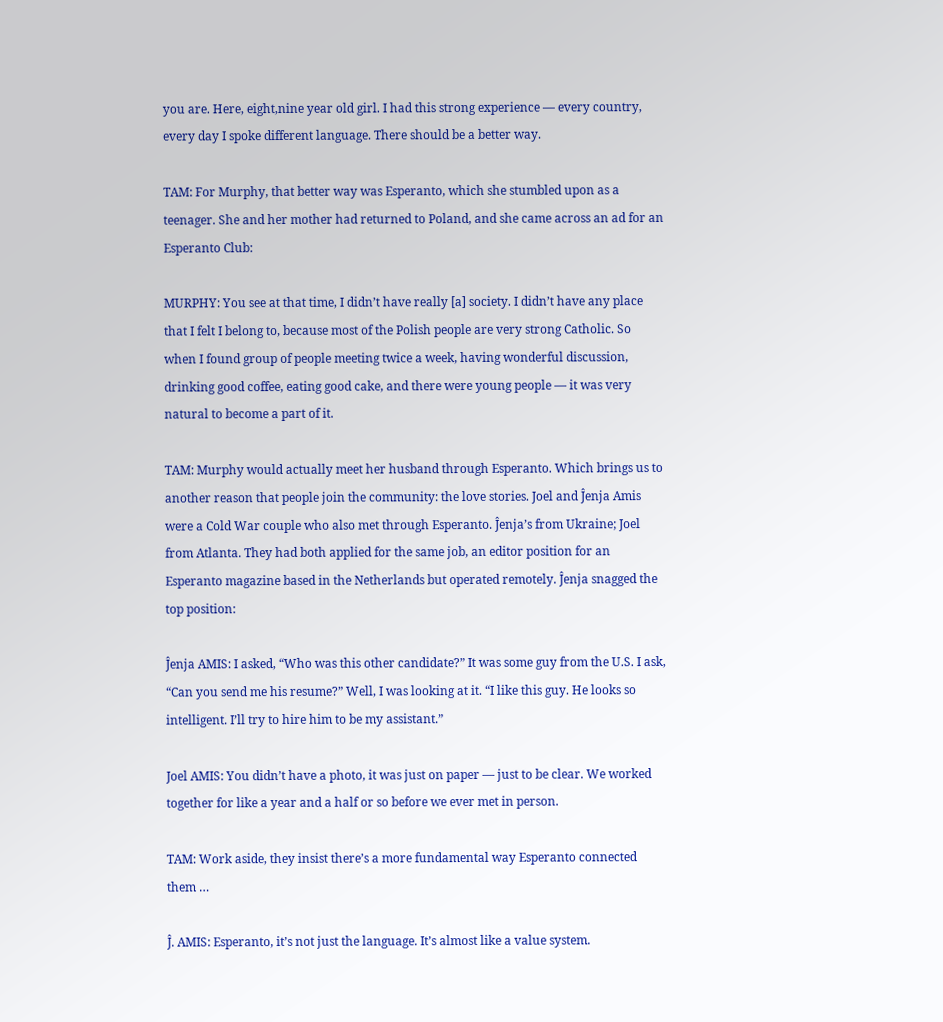you are. Here, eight,nine year old girl. I had this strong experience — every country, every day I spoke different language. There should be a better way.

TAM: For Murphy, that better way was Esperanto, which she stumbled upon as a teenager. She and her mother had returned to Poland, and she came across an ad for an Esperanto Club:

MURPHY: You see at that time, I didn’t have really [a] society. I didn’t have any place that I felt I belong to, because most of the Polish people are very strong Catholic. So when I found group of people meeting twice a week, having wonderful discussion, drinking good coffee, eating good cake, and there were young people — it was very natural to become a part of it.

TAM: Murphy would actually meet her husband through Esperanto. Which brings us to another reason that people join the community: the love stories. Joel and Ĵenja Amis were a Cold War couple who also met through Esperanto. Ĵenja’s from Ukraine; Joel from Atlanta. They had both applied for the same job, an editor position for an Esperanto magazine based in the Netherlands but operated remotely. Ĵenja snagged the top position:

Ĵenja AMIS: I asked, “Who was this other candidate?” It was some guy from the U.S. I ask, “Can you send me his resume?” Well, I was looking at it. “I like this guy. He looks so intelligent. I’ll try to hire him to be my assistant.”

Joel AMIS: You didn’t have a photo, it was just on paper — just to be clear. We worked together for like a year and a half or so before we ever met in person.

TAM: Work aside, they insist there’s a more fundamental way Esperanto connected them …

Ĵ. AMIS: Esperanto, it’s not just the language. It’s almost like a value system.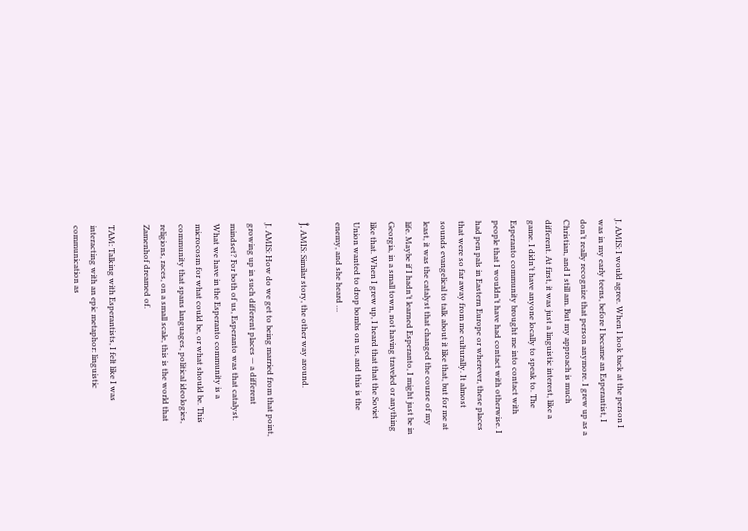J. AMIS: I would agree. When I look back at the person I was in my early teens, before I became an Esperantist, I don’t really recognize that person anymore. I grew up as a Christian, and I still am. But my approach is much different. At first, it was just a linguistic interest, like a game. I didn’t have anyone locally to speak to. The Esperanto community brought me into contact with people that I wouldn’t have had contact with otherwise. I had pen pals in Eastern Europe or wherever, these places that were so far away from me culturally. It almost sounds evangelical to talk about it like that, but for me at least, it was the catalyst that changed the course of my life. Maybe if I hadn’t learned Esperanto, I might just be in Georgia, in a small town, not having traveled or anything like that. When I grew up, I heard that that the Soviet Union wanted to drop bombs on us, and this is the enemy, and she heard …

Ĵ. AMIS: Similar story, the other way around.

J. AMIS: How do we get to being married from that point, growing up in such different places — a different mindset? For both of us, Esperanto was that catalyst. What we have in the Esperanto community is a microcosm for what could be, or what should be. This community that spans languages, political ideologies, religions, races, on a small scale, this is the world that Zamenhof dreamed of.

TAM: Talking with Esperantists, I felt like I was interacting with an epic metaphor: linguistic communication as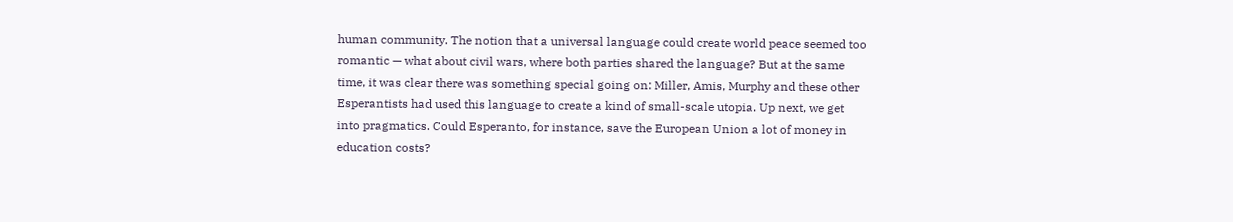human community. The notion that a universal language could create world peace seemed too romantic — what about civil wars, where both parties shared the language? But at the same time, it was clear there was something special going on: Miller, Amis, Murphy and these other Esperantists had used this language to create a kind of small-scale utopia. Up next, we get into pragmatics. Could Esperanto, for instance, save the European Union a lot of money in education costs?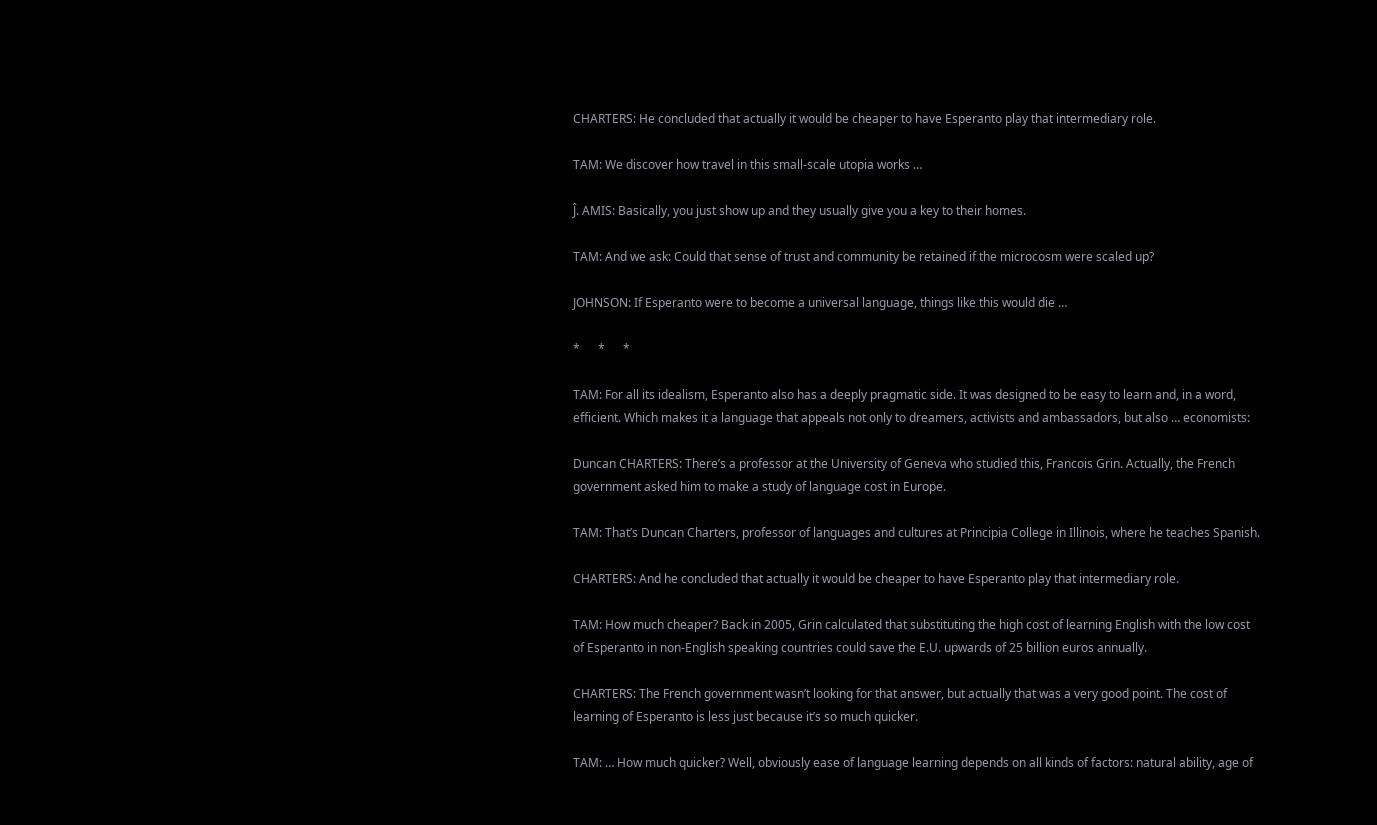CHARTERS: He concluded that actually it would be cheaper to have Esperanto play that intermediary role.

TAM: We discover how travel in this small-scale utopia works …

Ĵ. AMIS: Basically, you just show up and they usually give you a key to their homes.

TAM: And we ask: Could that sense of trust and community be retained if the microcosm were scaled up?

JOHNSON: If Esperanto were to become a universal language, things like this would die …

*      *      *

TAM: For all its idealism, Esperanto also has a deeply pragmatic side. It was designed to be easy to learn and, in a word, efficient. Which makes it a language that appeals not only to dreamers, activists and ambassadors, but also … economists:

Duncan CHARTERS: There’s a professor at the University of Geneva who studied this, Francois Grin. Actually, the French government asked him to make a study of language cost in Europe.

TAM: That’s Duncan Charters, professor of languages and cultures at Principia College in Illinois, where he teaches Spanish.

CHARTERS: And he concluded that actually it would be cheaper to have Esperanto play that intermediary role.

TAM: How much cheaper? Back in 2005, Grin calculated that substituting the high cost of learning English with the low cost of Esperanto in non-English speaking countries could save the E.U. upwards of 25 billion euros annually.

CHARTERS: The French government wasn’t looking for that answer, but actually that was a very good point. The cost of learning of Esperanto is less just because it’s so much quicker.

TAM: … How much quicker? Well, obviously ease of language learning depends on all kinds of factors: natural ability, age of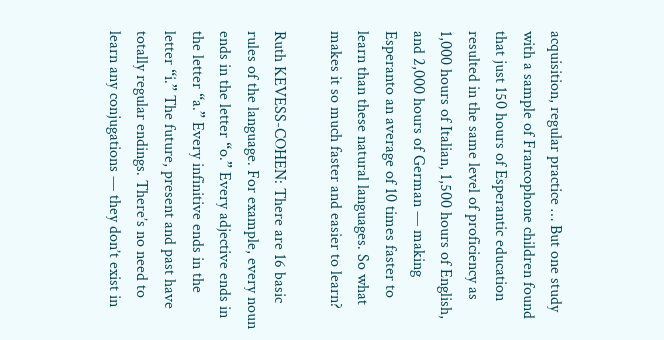acquisition, regular practice … But one study with a sample of Francophone children found that just 150 hours of Esperantic education resulted in the same level of proficiency as 1,000 hours of Italian, 1,500 hours of English, and 2,000 hours of German — making Esperanto an average of 10 times faster to learn than these natural languages. So what makes it so much faster and easier to learn?

Ruth KEVESS-COHEN: There are 16 basic rules of the language. For example, every noun ends in the letter “o.” Every adjective ends in the letter “a.” Every infinitive ends in the letter “i.” The future, present and past have totally regular endings. There’s no need to learn any conjugations — they don’t exist in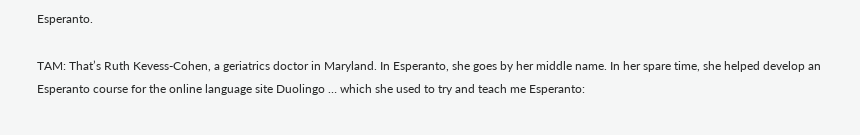Esperanto.

TAM: That’s Ruth Kevess-Cohen, a geriatrics doctor in Maryland. In Esperanto, she goes by her middle name. In her spare time, she helped develop an Esperanto course for the online language site Duolingo … which she used to try and teach me Esperanto: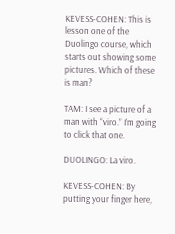KEVESS-COHEN: This is lesson one of the Duolingo course, which starts out showing some pictures. Which of these is man?

TAM: I see a picture of a man with “viro.” I’m going to click that one.

DUOLINGO: La viro.

KEVESS-COHEN: By putting your finger here,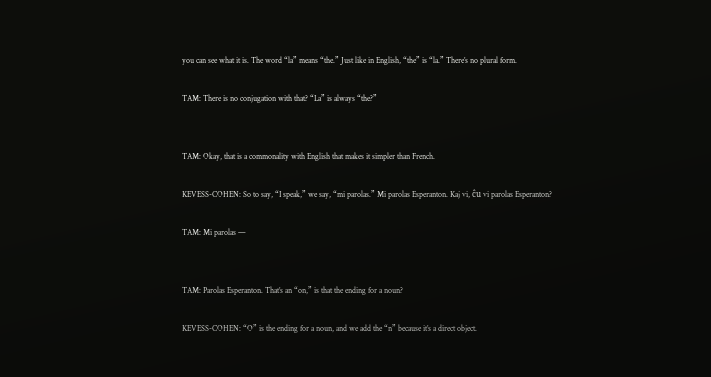you can see what it is. The word “la” means “the.” Just like in English, “the” is “la.” There’s no plural form.

TAM: There is no conjugation with that? “La” is always “the?”


TAM: Okay, that is a commonality with English that makes it simpler than French.

KEVESS-COHEN: So to say, “I speak,” we say, “mi parolas.” Mi parolas Esperanton. Kaj vi, ĉu vi parolas Esperanton?

TAM: Mi parolas —


TAM: Parolas Esperanton. That’s an “on,” is that the ending for a noun?

KEVESS-COHEN: “O” is the ending for a noun, and we add the “n” because it’s a direct object.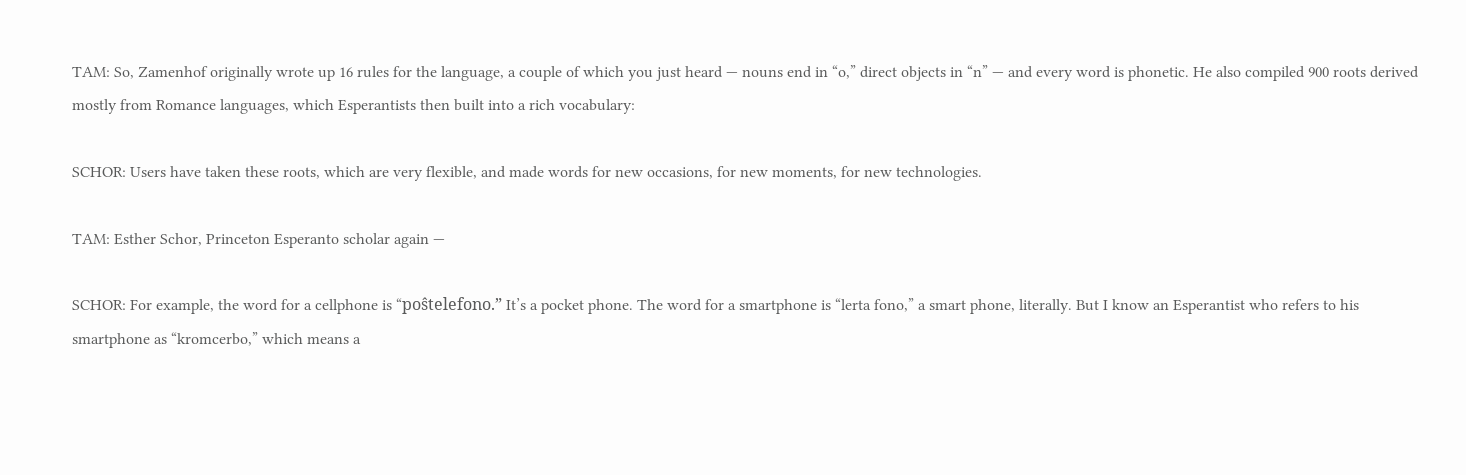TAM: So, Zamenhof originally wrote up 16 rules for the language, a couple of which you just heard — nouns end in “o,” direct objects in “n” — and every word is phonetic. He also compiled 900 roots derived mostly from Romance languages, which Esperantists then built into a rich vocabulary:

SCHOR: Users have taken these roots, which are very flexible, and made words for new occasions, for new moments, for new technologies.

TAM: Esther Schor, Princeton Esperanto scholar again —

SCHOR: For example, the word for a cellphone is “poŝtelefono.” It’s a pocket phone. The word for a smartphone is “lerta fono,” a smart phone, literally. But I know an Esperantist who refers to his smartphone as “kromcerbo,” which means a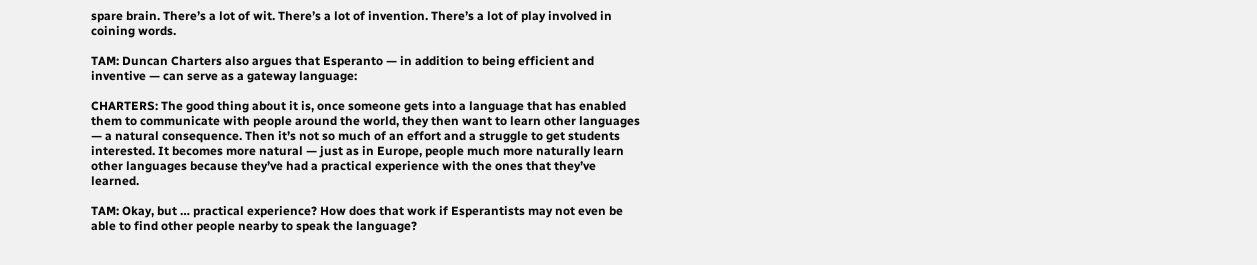spare brain. There’s a lot of wit. There’s a lot of invention. There’s a lot of play involved in coining words.

TAM: Duncan Charters also argues that Esperanto — in addition to being efficient and inventive — can serve as a gateway language:

CHARTERS: The good thing about it is, once someone gets into a language that has enabled them to communicate with people around the world, they then want to learn other languages — a natural consequence. Then it’s not so much of an effort and a struggle to get students interested. It becomes more natural — just as in Europe, people much more naturally learn other languages because they’ve had a practical experience with the ones that they’ve learned.

TAM: Okay, but … practical experience? How does that work if Esperantists may not even be able to find other people nearby to speak the language?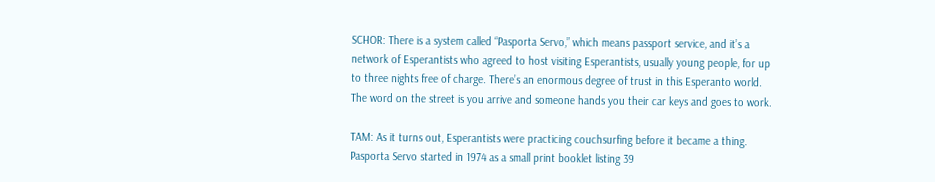SCHOR: There is a system called “Pasporta Servo,” which means passport service, and it’s a network of Esperantists who agreed to host visiting Esperantists, usually young people, for up to three nights free of charge. There’s an enormous degree of trust in this Esperanto world. The word on the street is you arrive and someone hands you their car keys and goes to work.

TAM: As it turns out, Esperantists were practicing couchsurfing before it became a thing. Pasporta Servo started in 1974 as a small print booklet listing 39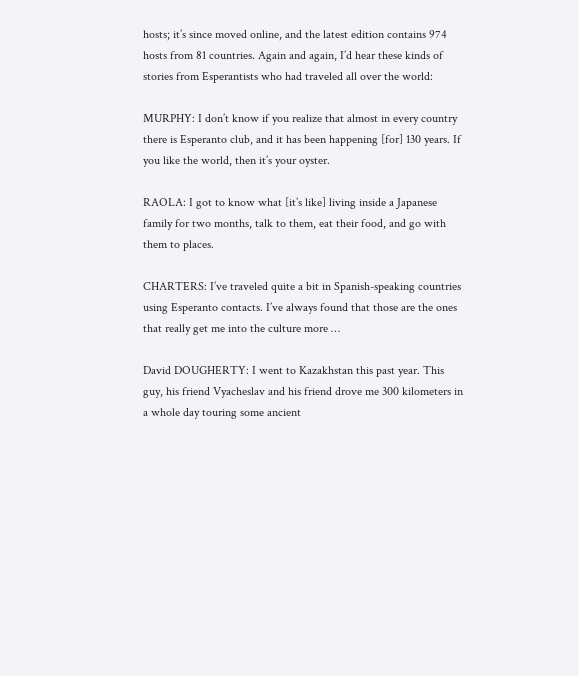hosts; it’s since moved online, and the latest edition contains 974 hosts from 81 countries. Again and again, I’d hear these kinds of stories from Esperantists who had traveled all over the world:

MURPHY: I don’t know if you realize that almost in every country there is Esperanto club, and it has been happening [for] 130 years. If you like the world, then it’s your oyster.

RAOLA: I got to know what [it’s like] living inside a Japanese family for two months, talk to them, eat their food, and go with them to places.

CHARTERS: I’ve traveled quite a bit in Spanish-speaking countries using Esperanto contacts. I’ve always found that those are the ones that really get me into the culture more …

David DOUGHERTY: I went to Kazakhstan this past year. This guy, his friend Vyacheslav and his friend drove me 300 kilometers in a whole day touring some ancient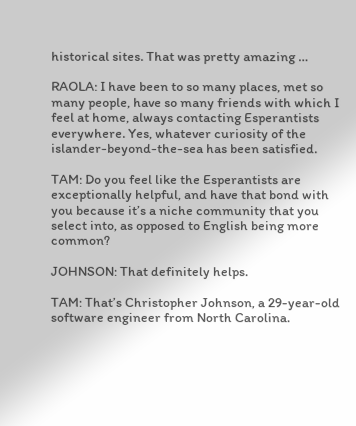historical sites. That was pretty amazing …

RAOLA: I have been to so many places, met so many people, have so many friends with which I feel at home, always contacting Esperantists everywhere. Yes, whatever curiosity of the islander-beyond-the-sea has been satisfied.

TAM: Do you feel like the Esperantists are exceptionally helpful, and have that bond with you because it’s a niche community that you select into, as opposed to English being more common?

JOHNSON: That definitely helps.

TAM: That’s Christopher Johnson, a 29-year-old software engineer from North Carolina.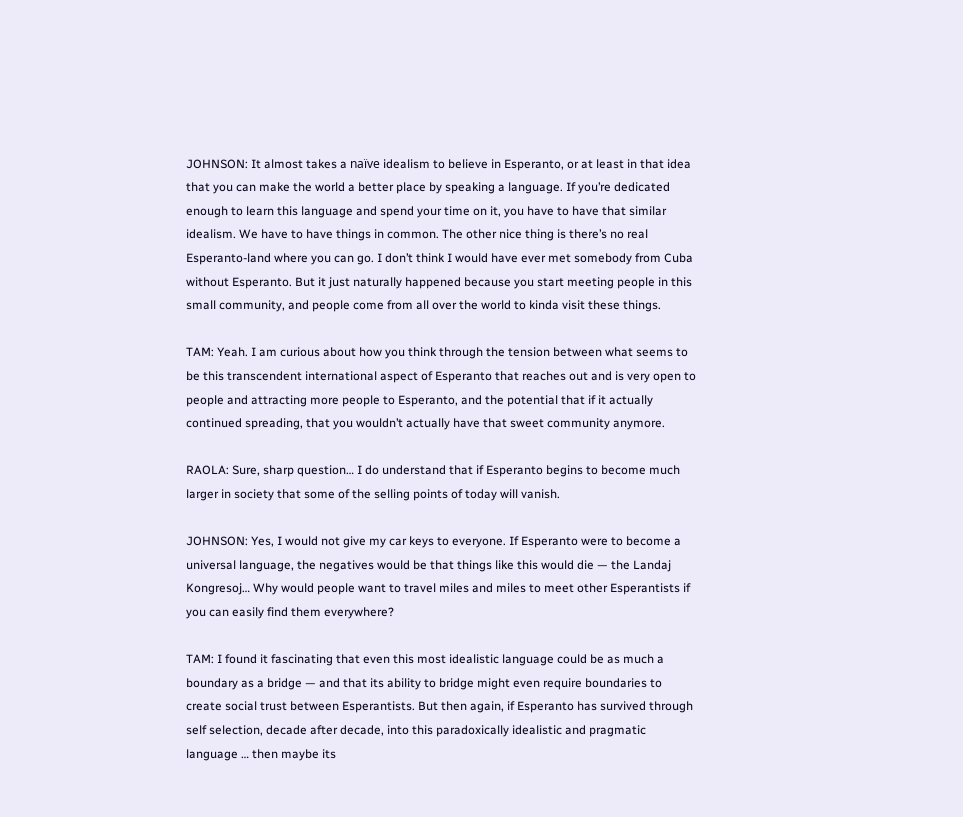JOHNSON: It almost takes a naïve idealism to believe in Esperanto, or at least in that idea that you can make the world a better place by speaking a language. If you’re dedicated enough to learn this language and spend your time on it, you have to have that similar idealism. We have to have things in common. The other nice thing is there’s no real Esperanto-land where you can go. I don’t think I would have ever met somebody from Cuba without Esperanto. But it just naturally happened because you start meeting people in this small community, and people come from all over the world to kinda visit these things.

TAM: Yeah. I am curious about how you think through the tension between what seems to be this transcendent international aspect of Esperanto that reaches out and is very open to people and attracting more people to Esperanto, and the potential that if it actually continued spreading, that you wouldn’t actually have that sweet community anymore.

RAOLA: Sure, sharp question… I do understand that if Esperanto begins to become much larger in society that some of the selling points of today will vanish.

JOHNSON: Yes, I would not give my car keys to everyone. If Esperanto were to become a universal language, the negatives would be that things like this would die — the Landaj Kongresoj… Why would people want to travel miles and miles to meet other Esperantists if you can easily find them everywhere?

TAM: I found it fascinating that even this most idealistic language could be as much a boundary as a bridge — and that its ability to bridge might even require boundaries to create social trust between Esperantists. But then again, if Esperanto has survived through self selection, decade after decade, into this paradoxically idealistic and pragmatic language … then maybe its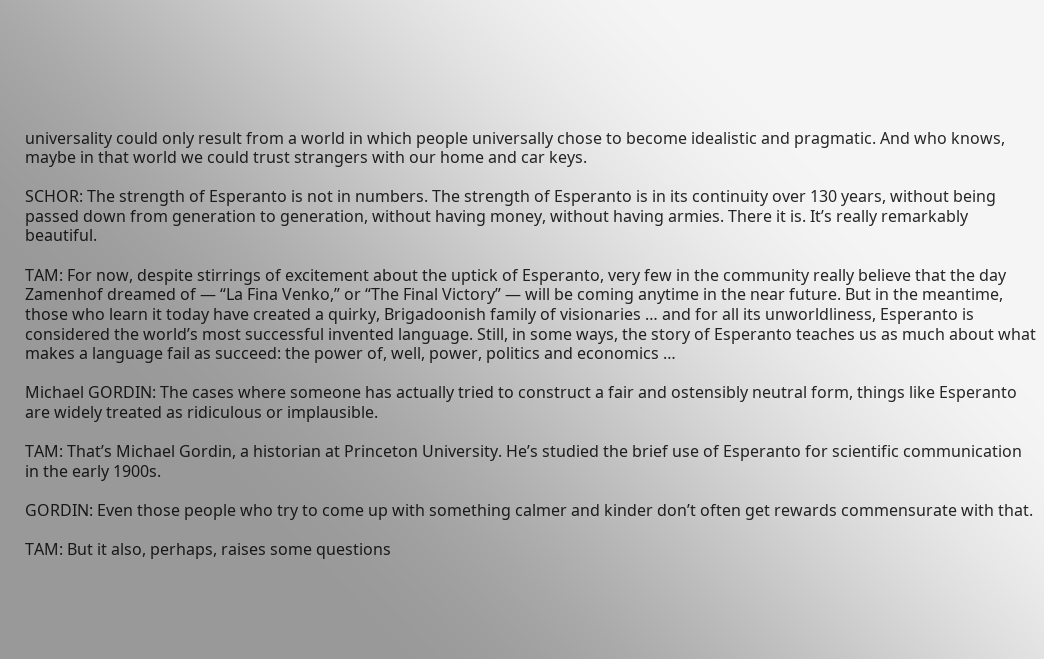universality could only result from a world in which people universally chose to become idealistic and pragmatic. And who knows, maybe in that world we could trust strangers with our home and car keys.

SCHOR: The strength of Esperanto is not in numbers. The strength of Esperanto is in its continuity over 130 years, without being passed down from generation to generation, without having money, without having armies. There it is. It’s really remarkably beautiful.

TAM: For now, despite stirrings of excitement about the uptick of Esperanto, very few in the community really believe that the day Zamenhof dreamed of — “La Fina Venko,” or “The Final Victory” — will be coming anytime in the near future. But in the meantime, those who learn it today have created a quirky, Brigadoonish family of visionaries … and for all its unworldliness, Esperanto is considered the world’s most successful invented language. Still, in some ways, the story of Esperanto teaches us as much about what makes a language fail as succeed: the power of, well, power, politics and economics …

Michael GORDIN: The cases where someone has actually tried to construct a fair and ostensibly neutral form, things like Esperanto are widely treated as ridiculous or implausible.

TAM: That’s Michael Gordin, a historian at Princeton University. He’s studied the brief use of Esperanto for scientific communication in the early 1900s.

GORDIN: Even those people who try to come up with something calmer and kinder don’t often get rewards commensurate with that.

TAM: But it also, perhaps, raises some questions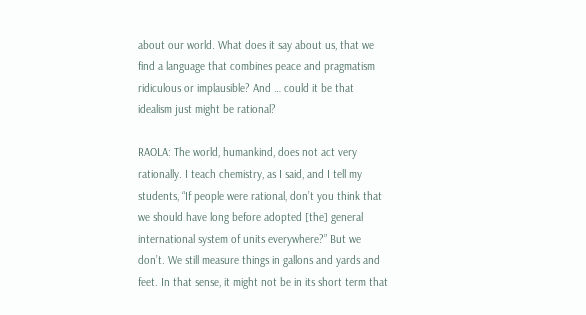about our world. What does it say about us, that we find a language that combines peace and pragmatism ridiculous or implausible? And … could it be that idealism just might be rational?

RAOLA: The world, humankind, does not act very rationally. I teach chemistry, as I said, and I tell my students, “If people were rational, don’t you think that we should have long before adopted [the] general international system of units everywhere?” But we don’t. We still measure things in gallons and yards and feet. In that sense, it might not be in its short term that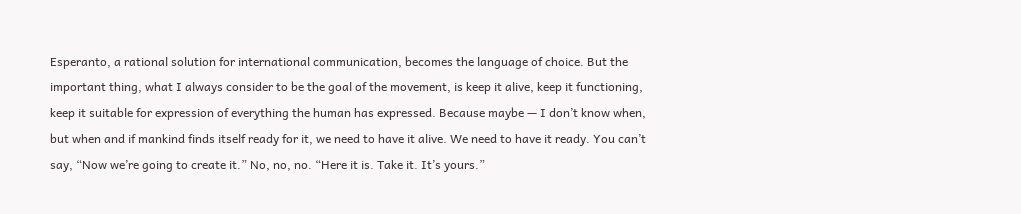Esperanto, a rational solution for international communication, becomes the language of choice. But the important thing, what I always consider to be the goal of the movement, is keep it alive, keep it functioning, keep it suitable for expression of everything the human has expressed. Because maybe — I don’t know when, but when and if mankind finds itself ready for it, we need to have it alive. We need to have it ready. You can’t say, “Now we’re going to create it.” No, no, no. “Here it is. Take it. It’s yours.”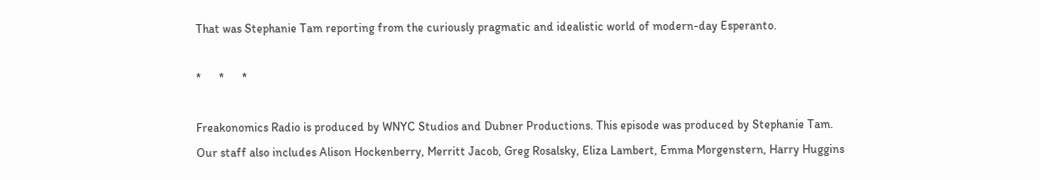That was Stephanie Tam reporting from the curiously pragmatic and idealistic world of modern-day Esperanto.

*      *      *

Freakonomics Radio is produced by WNYC Studios and Dubner Productions. This episode was produced by Stephanie Tam. Our staff also includes Alison Hockenberry, Merritt Jacob, Greg Rosalsky, Eliza Lambert, Emma Morgenstern, Harry Huggins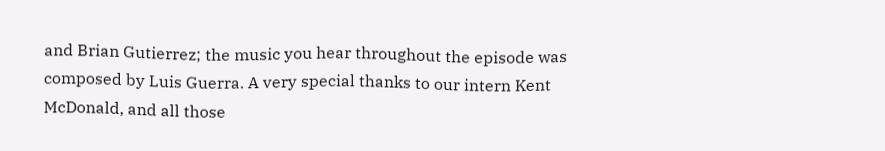and Brian Gutierrez; the music you hear throughout the episode was composed by Luis Guerra. A very special thanks to our intern Kent McDonald, and all those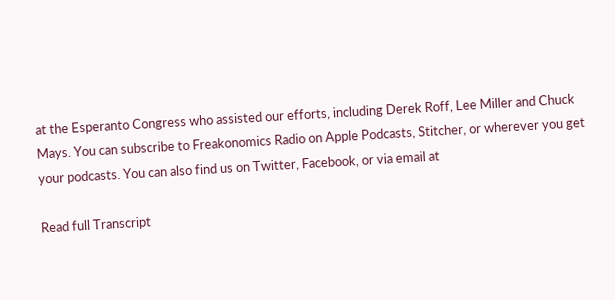at the Esperanto Congress who assisted our efforts, including Derek Roff, Lee Miller and Chuck Mays. You can subscribe to Freakonomics Radio on Apple Podcasts, Stitcher, or wherever you get your podcasts. You can also find us on Twitter, Facebook, or via email at

Read full Transcript